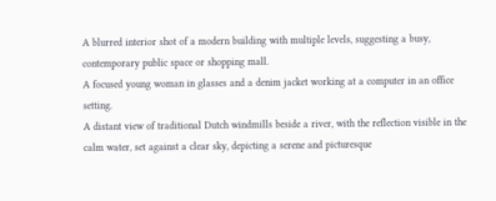A blurred interior shot of a modern building with multiple levels, suggesting a busy, contemporary public space or shopping mall.
A focused young woman in glasses and a denim jacket working at a computer in an office setting.
A distant view of traditional Dutch windmills beside a river, with the reflection visible in the calm water, set against a clear sky, depicting a serene and picturesque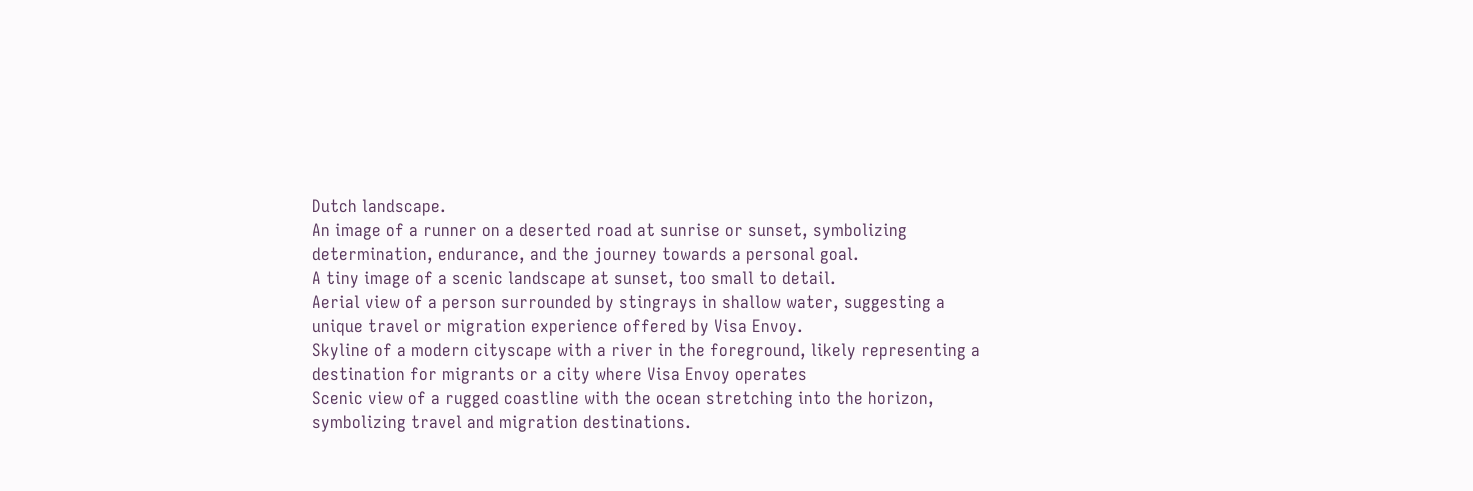Dutch landscape.
An image of a runner on a deserted road at sunrise or sunset, symbolizing determination, endurance, and the journey towards a personal goal.
A tiny image of a scenic landscape at sunset, too small to detail.
Aerial view of a person surrounded by stingrays in shallow water, suggesting a unique travel or migration experience offered by Visa Envoy.
Skyline of a modern cityscape with a river in the foreground, likely representing a destination for migrants or a city where Visa Envoy operates
Scenic view of a rugged coastline with the ocean stretching into the horizon, symbolizing travel and migration destinations.